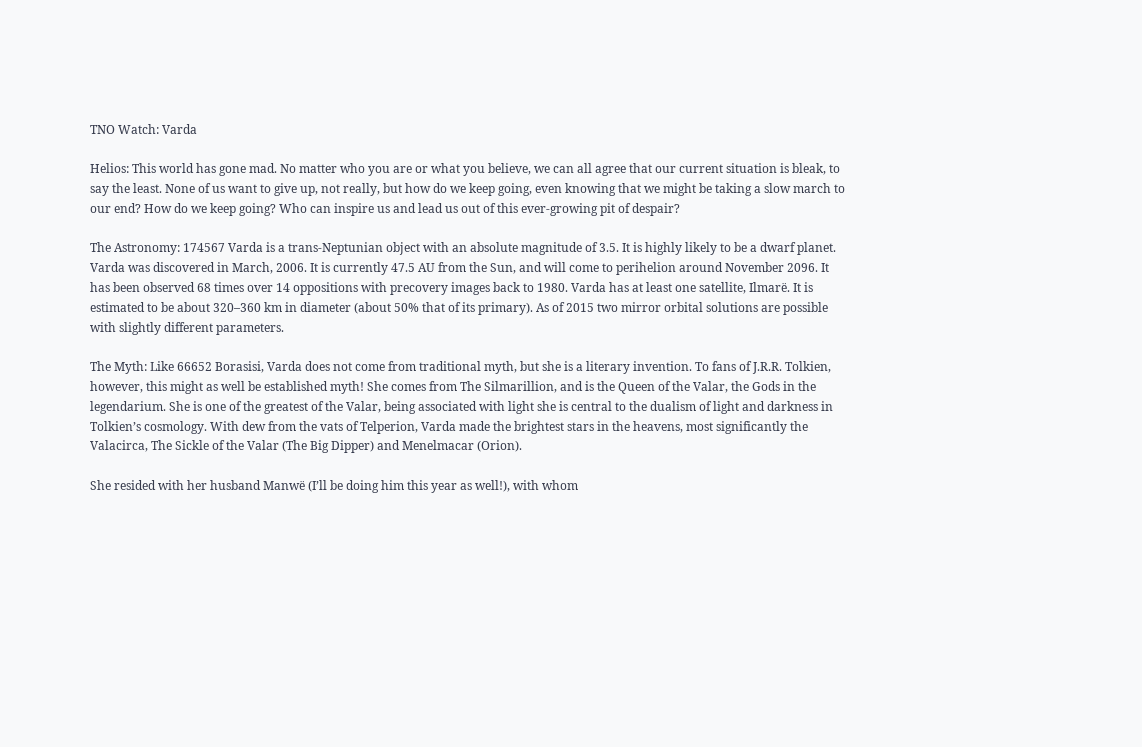TNO Watch: Varda

Helios: This world has gone mad. No matter who you are or what you believe, we can all agree that our current situation is bleak, to say the least. None of us want to give up, not really, but how do we keep going, even knowing that we might be taking a slow march to our end? How do we keep going? Who can inspire us and lead us out of this ever-growing pit of despair?

The Astronomy: 174567 Varda is a trans-Neptunian object with an absolute magnitude of 3.5. It is highly likely to be a dwarf planet. Varda was discovered in March, 2006. It is currently 47.5 AU from the Sun, and will come to perihelion around November 2096. It has been observed 68 times over 14 oppositions with precovery images back to 1980. Varda has at least one satellite, Ilmarë. It is estimated to be about 320–360 km in diameter (about 50% that of its primary). As of 2015 two mirror orbital solutions are possible with slightly different parameters.

The Myth: Like 66652 Borasisi, Varda does not come from traditional myth, but she is a literary invention. To fans of J.R.R. Tolkien, however, this might as well be established myth! She comes from The Silmarillion, and is the Queen of the Valar, the Gods in the legendarium. She is one of the greatest of the Valar, being associated with light she is central to the dualism of light and darkness in Tolkien’s cosmology. With dew from the vats of Telperion, Varda made the brightest stars in the heavens, most significantly the Valacirca, The Sickle of the Valar (The Big Dipper) and Menelmacar (Orion).

She resided with her husband Manwë (I’ll be doing him this year as well!), with whom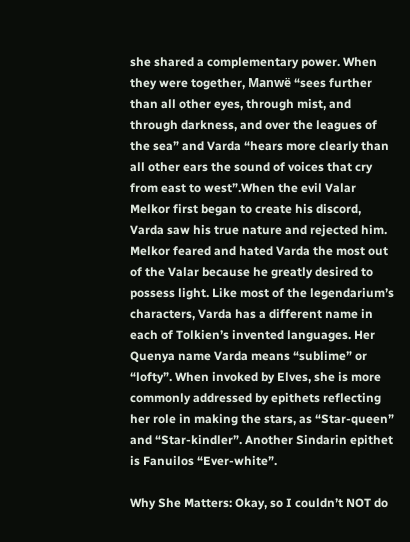she shared a complementary power. When they were together, Manwë “sees further than all other eyes, through mist, and through darkness, and over the leagues of the sea” and Varda “hears more clearly than all other ears the sound of voices that cry from east to west”.When the evil Valar Melkor first began to create his discord, Varda saw his true nature and rejected him. Melkor feared and hated Varda the most out of the Valar because he greatly desired to possess light. Like most of the legendarium’s characters, Varda has a different name in each of Tolkien’s invented languages. Her Quenya name Varda means “sublime” or “lofty”. When invoked by Elves, she is more commonly addressed by epithets reflecting her role in making the stars, as “Star-queen” and “Star-kindler”. Another Sindarin epithet is Fanuilos “Ever-white”.

Why She Matters: Okay, so I couldn’t NOT do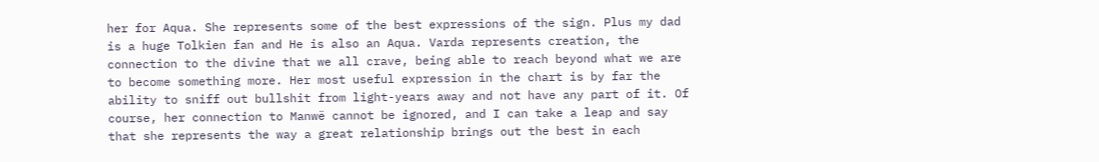her for Aqua. She represents some of the best expressions of the sign. Plus my dad is a huge Tolkien fan and He is also an Aqua. Varda represents creation, the connection to the divine that we all crave, being able to reach beyond what we are to become something more. Her most useful expression in the chart is by far the ability to sniff out bullshit from light-years away and not have any part of it. Of course, her connection to Manwë cannot be ignored, and I can take a leap and say that she represents the way a great relationship brings out the best in each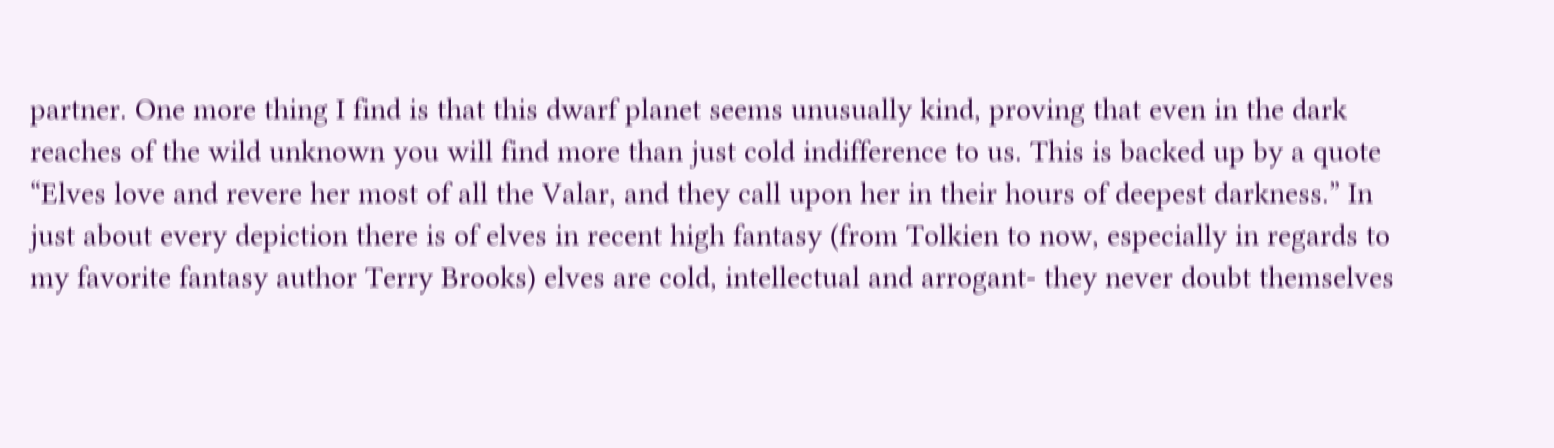partner. One more thing I find is that this dwarf planet seems unusually kind, proving that even in the dark reaches of the wild unknown you will find more than just cold indifference to us. This is backed up by a quote “Elves love and revere her most of all the Valar, and they call upon her in their hours of deepest darkness.” In just about every depiction there is of elves in recent high fantasy (from Tolkien to now, especially in regards to my favorite fantasy author Terry Brooks) elves are cold, intellectual and arrogant- they never doubt themselves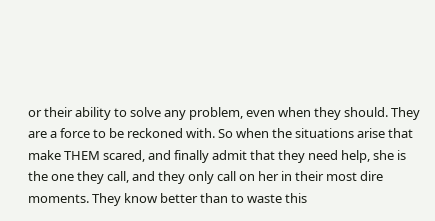or their ability to solve any problem, even when they should. They are a force to be reckoned with. So when the situations arise that make THEM scared, and finally admit that they need help, she is the one they call, and they only call on her in their most dire moments. They know better than to waste this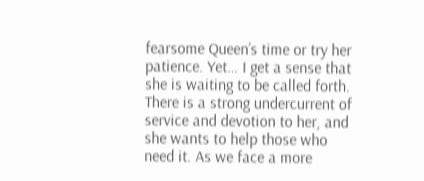fearsome Queen’s time or try her patience. Yet… I get a sense that she is waiting to be called forth. There is a strong undercurrent of service and devotion to her, and she wants to help those who need it. As we face a more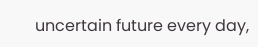uncertain future every day,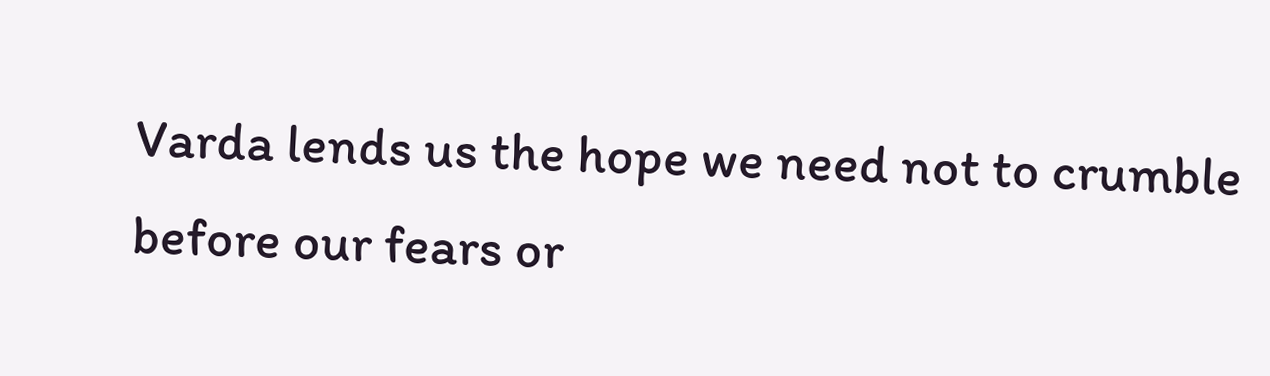Varda lends us the hope we need not to crumble before our fears or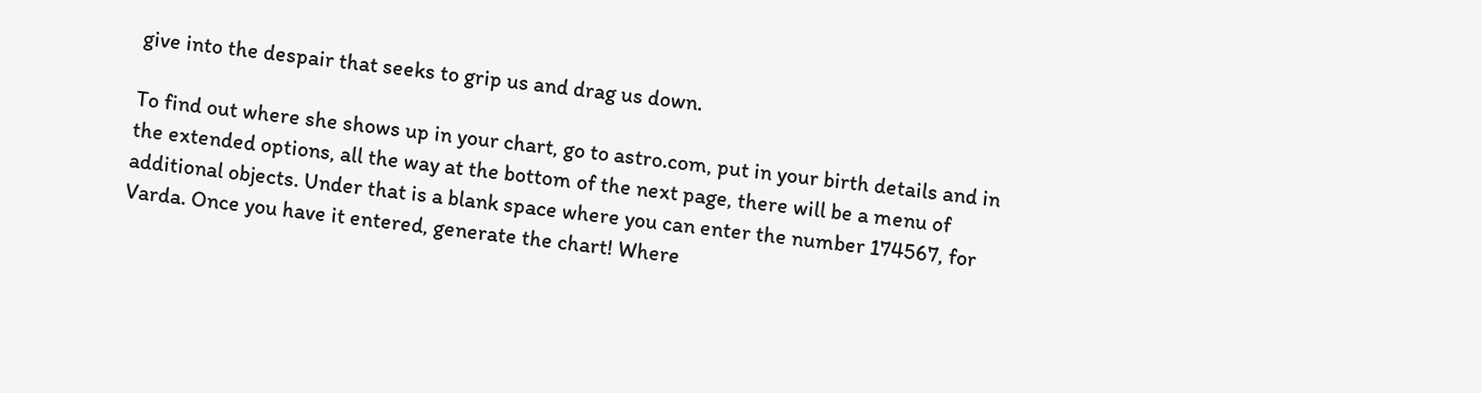give into the despair that seeks to grip us and drag us down.

To find out where she shows up in your chart, go to astro.com, put in your birth details and in the extended options, all the way at the bottom of the next page, there will be a menu of additional objects. Under that is a blank space where you can enter the number 174567, for Varda. Once you have it entered, generate the chart! Where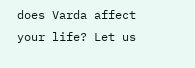does Varda affect your life? Let us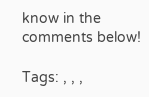know in the comments below!

Tags: , , ,